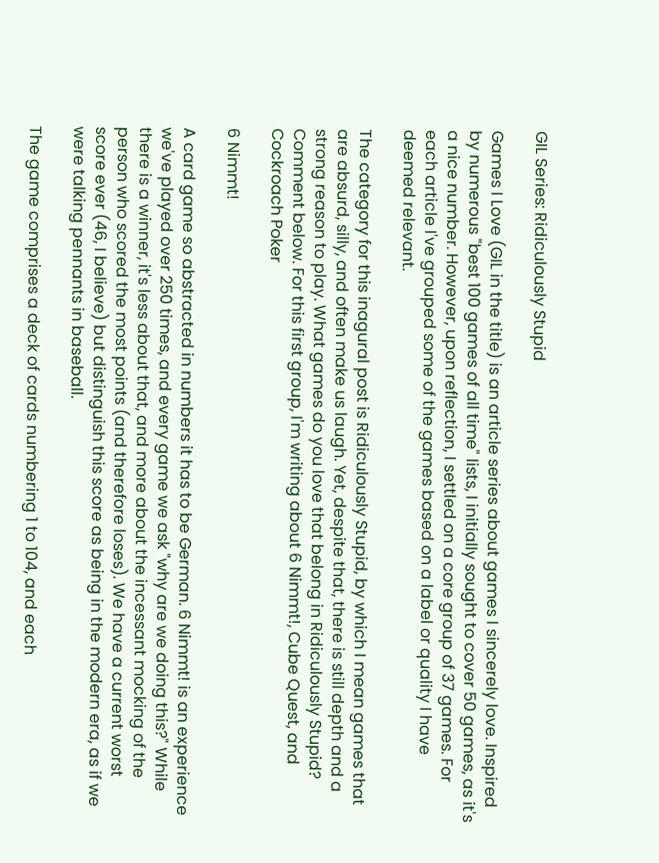GIL Series: Ridiculously Stupid

Games I Love (GIL in the title) is an article series about games I sincerely love. Inspired by numerous "best 100 games of all time" lists, I initially sought to cover 50 games, as it's a nice number. However, upon reflection, I settled on a core group of 37 games. For each article I've grouped some of the games based on a label or quality I have deemed relevant.

The category for this inagural post is Ridiculously Stupid, by which I mean games that are absurd, silly, and often make us laugh. Yet, despite that, there is still depth and a strong reason to play. What games do you love that belong in Ridiculously Stupid? Comment below. For this first group, I'm writing about 6 Nimmt!, Cube Quest, and Cockroach Poker

6 Nimmt!

A card game so abstracted in numbers it has to be German. 6 Nimmt! is an experience we've played over 250 times, and every game we ask "why are we doing this?" While there is a winner, it's less about that, and more about the incessant mocking of the person who scored the most points (and therefore loses). We have a current worst score ever (46, I believe) but distinguish this score as being in the modern era, as if we were talking pennants in baseball.

The game comprises a deck of cards numbering 1 to 104, and each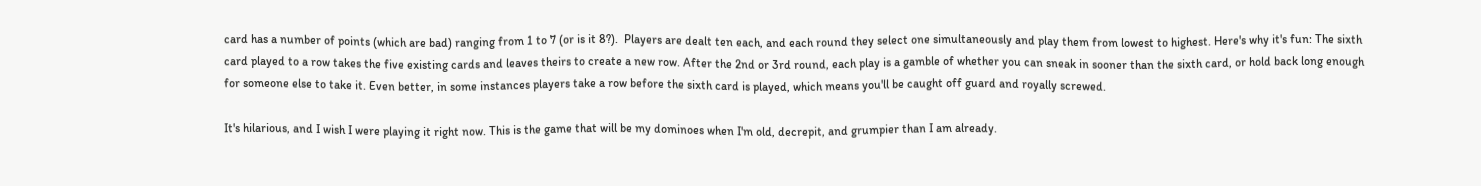card has a number of points (which are bad) ranging from 1 to 7 (or is it 8?).  Players are dealt ten each, and each round they select one simultaneously and play them from lowest to highest. Here's why it's fun: The sixth card played to a row takes the five existing cards and leaves theirs to create a new row. After the 2nd or 3rd round, each play is a gamble of whether you can sneak in sooner than the sixth card, or hold back long enough for someone else to take it. Even better, in some instances players take a row before the sixth card is played, which means you'll be caught off guard and royally screwed.

It's hilarious, and I wish I were playing it right now. This is the game that will be my dominoes when I'm old, decrepit, and grumpier than I am already.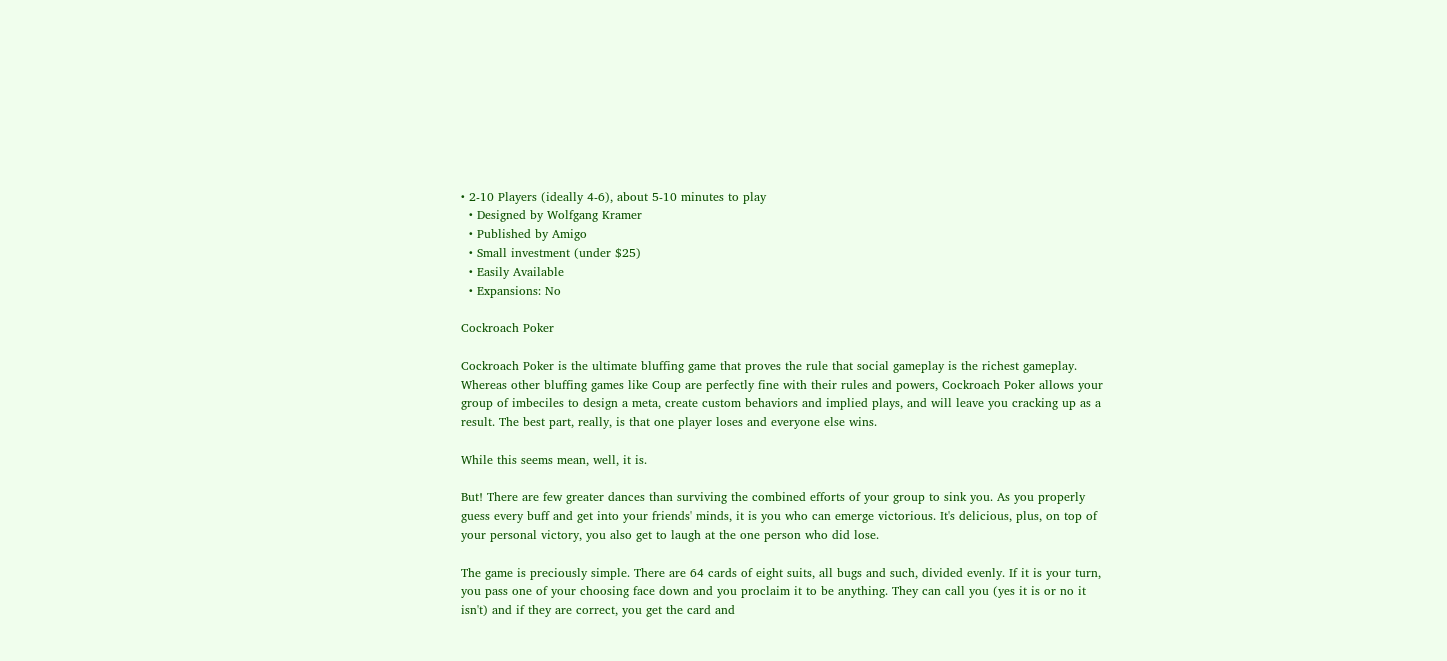• 2-10 Players (ideally 4-6), about 5-10 minutes to play
  • Designed by Wolfgang Kramer
  • Published by Amigo
  • Small investment (under $25)
  • Easily Available
  • Expansions: No

Cockroach Poker

Cockroach Poker is the ultimate bluffing game that proves the rule that social gameplay is the richest gameplay. Whereas other bluffing games like Coup are perfectly fine with their rules and powers, Cockroach Poker allows your group of imbeciles to design a meta, create custom behaviors and implied plays, and will leave you cracking up as a result. The best part, really, is that one player loses and everyone else wins.

While this seems mean, well, it is.

But! There are few greater dances than surviving the combined efforts of your group to sink you. As you properly guess every buff and get into your friends' minds, it is you who can emerge victorious. It's delicious, plus, on top of your personal victory, you also get to laugh at the one person who did lose.

The game is preciously simple. There are 64 cards of eight suits, all bugs and such, divided evenly. If it is your turn, you pass one of your choosing face down and you proclaim it to be anything. They can call you (yes it is or no it isn't) and if they are correct, you get the card and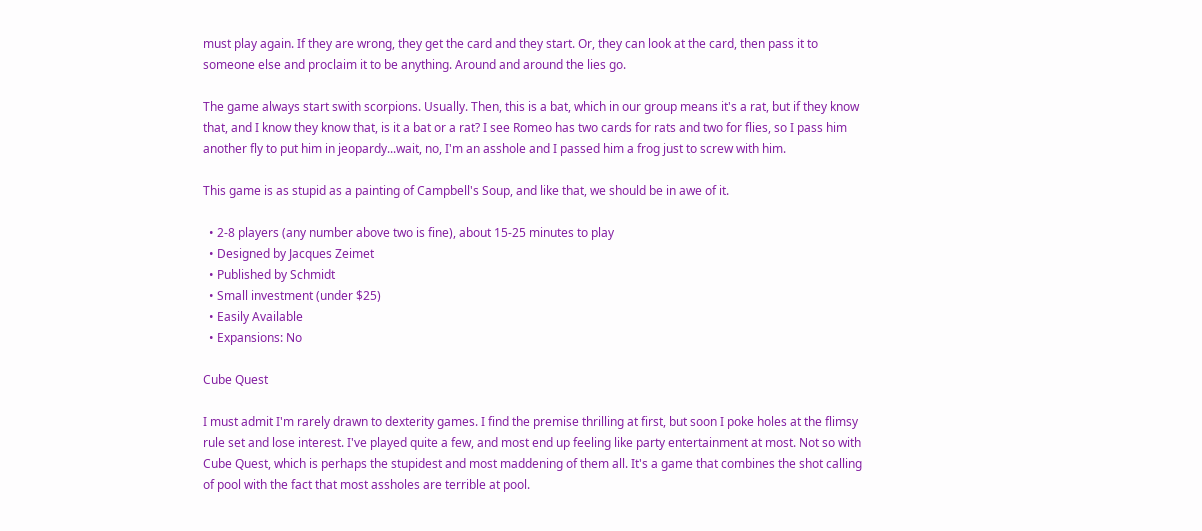must play again. If they are wrong, they get the card and they start. Or, they can look at the card, then pass it to someone else and proclaim it to be anything. Around and around the lies go.

The game always start swith scorpions. Usually. Then, this is a bat, which in our group means it's a rat, but if they know that, and I know they know that, is it a bat or a rat? I see Romeo has two cards for rats and two for flies, so I pass him another fly to put him in jeopardy...wait, no, I'm an asshole and I passed him a frog just to screw with him.

This game is as stupid as a painting of Campbell's Soup, and like that, we should be in awe of it.

  • 2-8 players (any number above two is fine), about 15-25 minutes to play
  • Designed by Jacques Zeimet
  • Published by Schmidt
  • Small investment (under $25)
  • Easily Available
  • Expansions: No

Cube Quest

I must admit I'm rarely drawn to dexterity games. I find the premise thrilling at first, but soon I poke holes at the flimsy rule set and lose interest. I've played quite a few, and most end up feeling like party entertainment at most. Not so with Cube Quest, which is perhaps the stupidest and most maddening of them all. It's a game that combines the shot calling of pool with the fact that most assholes are terrible at pool.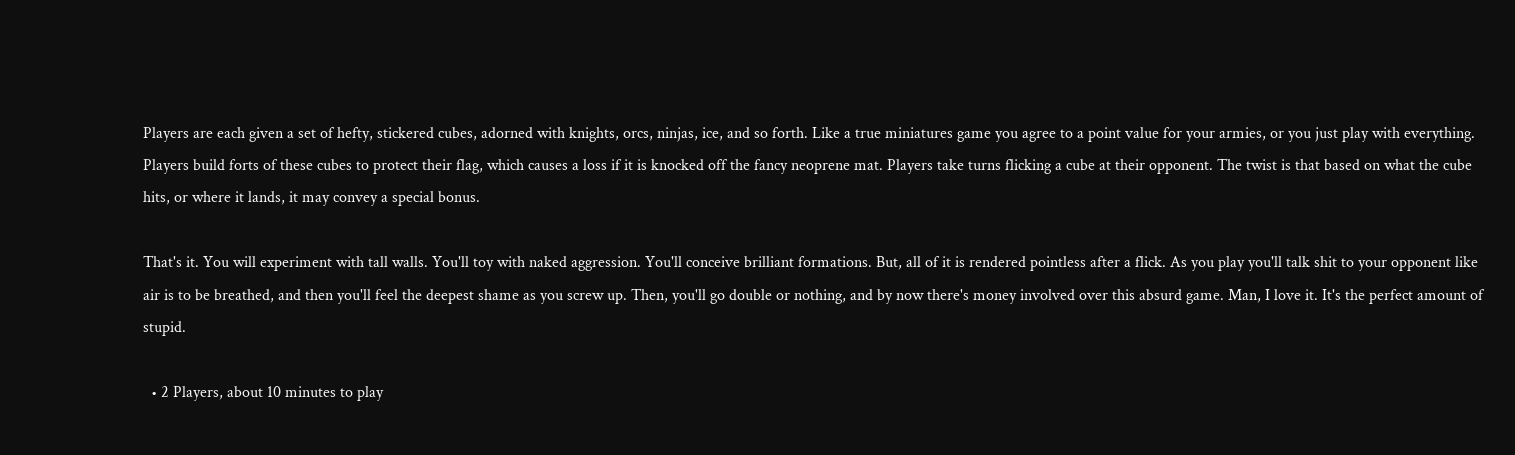Players are each given a set of hefty, stickered cubes, adorned with knights, orcs, ninjas, ice, and so forth. Like a true miniatures game you agree to a point value for your armies, or you just play with everything. Players build forts of these cubes to protect their flag, which causes a loss if it is knocked off the fancy neoprene mat. Players take turns flicking a cube at their opponent. The twist is that based on what the cube hits, or where it lands, it may convey a special bonus.

That's it. You will experiment with tall walls. You'll toy with naked aggression. You'll conceive brilliant formations. But, all of it is rendered pointless after a flick. As you play you'll talk shit to your opponent like air is to be breathed, and then you'll feel the deepest shame as you screw up. Then, you'll go double or nothing, and by now there's money involved over this absurd game. Man, I love it. It's the perfect amount of stupid.

  • 2 Players, about 10 minutes to play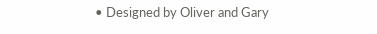• Designed by Oliver and Gary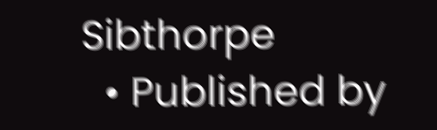Sibthorpe
  • Published by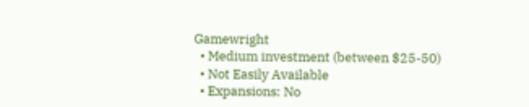Gamewright
  • Medium investment (between $25-50)
  • Not Easily Available
  • Expansions: No